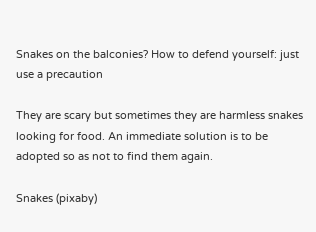Snakes on the balconies? How to defend yourself: just use a precaution

They are scary but sometimes they are harmless snakes looking for food. An immediate solution is to be adopted so as not to find them again.

Snakes (pixaby)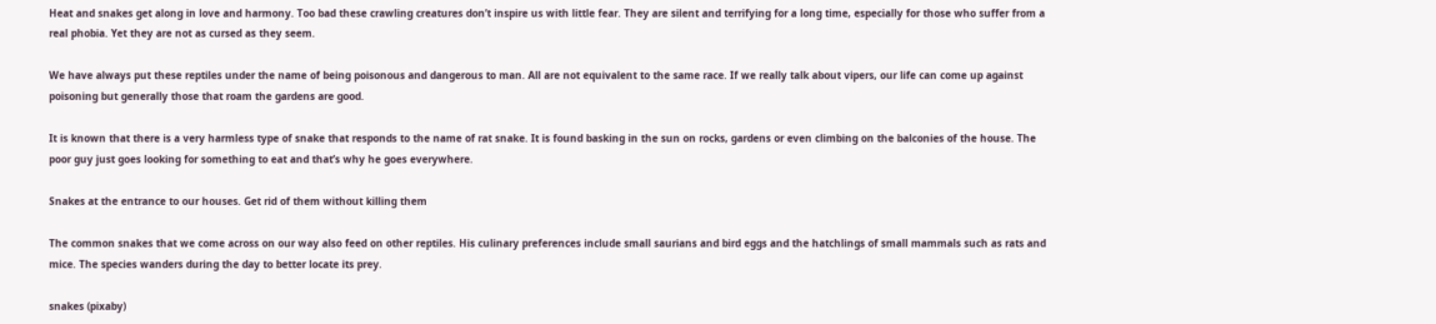Heat and snakes get along in love and harmony. Too bad these crawling creatures don’t inspire us with little fear. They are silent and terrifying for a long time, especially for those who suffer from a real phobia. Yet they are not as cursed as they seem.

We have always put these reptiles under the name of being poisonous and dangerous to man. All are not equivalent to the same race. If we really talk about vipers, our life can come up against poisoning but generally those that roam the gardens are good.

It is known that there is a very harmless type of snake that responds to the name of rat snake. It is found basking in the sun on rocks, gardens or even climbing on the balconies of the house. The poor guy just goes looking for something to eat and that’s why he goes everywhere.

Snakes at the entrance to our houses. Get rid of them without killing them

The common snakes that we come across on our way also feed on other reptiles. His culinary preferences include small saurians and bird eggs and the hatchlings of small mammals such as rats and mice. The species wanders during the day to better locate its prey.

snakes (pixaby)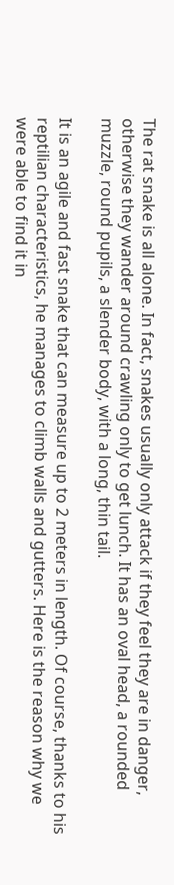The rat snake is all alone. In fact, snakes usually only attack if they feel they are in danger, otherwise they wander around crawling only to get lunch. It has an oval head, a rounded muzzle, round pupils, a slender body, with a long, thin tail.

It is an agile and fast snake that can measure up to 2 meters in length. Of course, thanks to his reptilian characteristics, he manages to climb walls and gutters. Here is the reason why we were able to find it in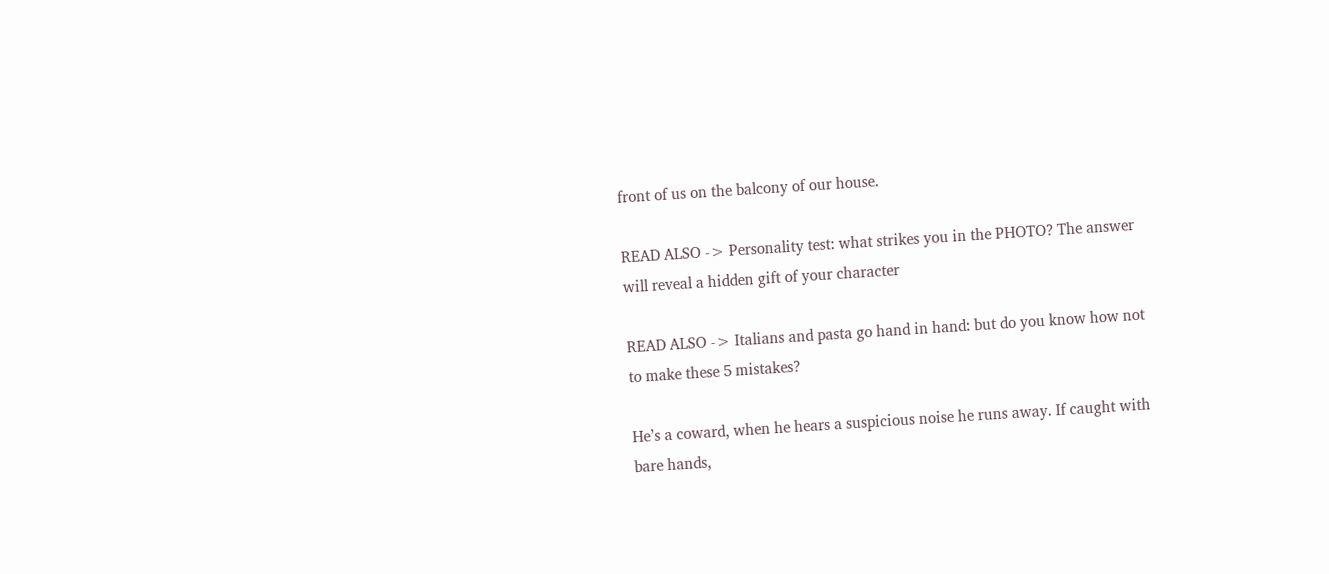front of us on the balcony of our house.

READ ALSO -> Personality test: what strikes you in the PHOTO? The answer will reveal a hidden gift of your character

READ ALSO -> Italians and pasta go hand in hand: but do you know how not to make these 5 mistakes?

He’s a coward, when he hears a suspicious noise he runs away. If caught with bare hands,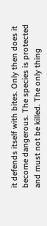it defends itself with bites. Only then does it become dangerous. The species is protected and must not be killed. The only thing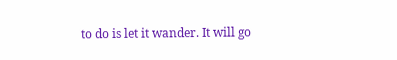to do is let it wander. It will go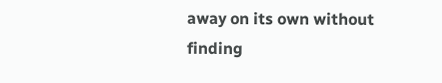away on its own without finding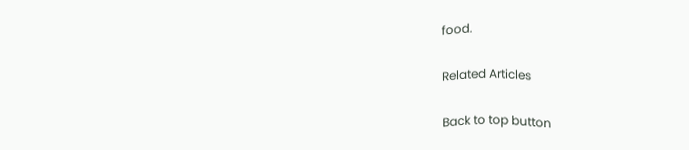food.

Related Articles

Back to top button